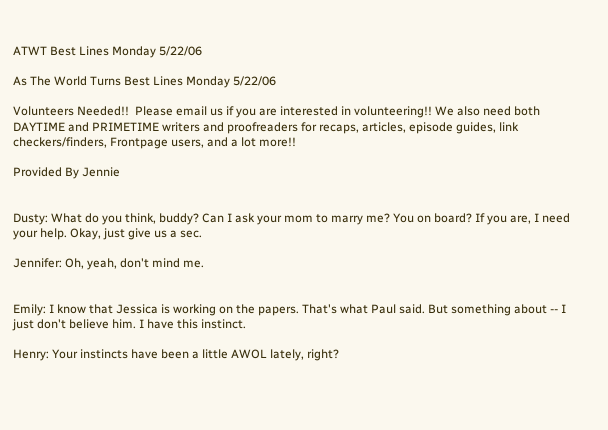ATWT Best Lines Monday 5/22/06

As The World Turns Best Lines Monday 5/22/06

Volunteers Needed!!  Please email us if you are interested in volunteering!! We also need both DAYTIME and PRIMETIME writers and proofreaders for recaps, articles, episode guides, link checkers/finders, Frontpage users, and a lot more!!

Provided By Jennie


Dusty: What do you think, buddy? Can I ask your mom to marry me? You on board? If you are, I need your help. Okay, just give us a sec.

Jennifer: Oh, yeah, don't mind me.


Emily: I know that Jessica is working on the papers. That's what Paul said. But something about -- I just don't believe him. I have this instinct.

Henry: Your instincts have been a little AWOL lately, right?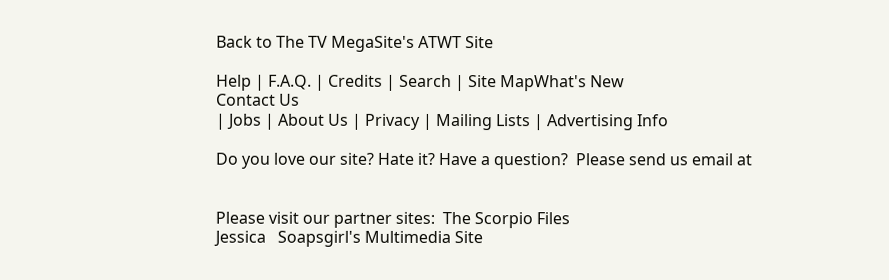Back to The TV MegaSite's ATWT Site

Help | F.A.Q. | Credits | Search | Site MapWhat's New
Contact Us
| Jobs | About Us | Privacy | Mailing Lists | Advertising Info

Do you love our site? Hate it? Have a question?  Please send us email at


Please visit our partner sites:  The Scorpio Files
Jessica   Soapsgirl's Multimedia Site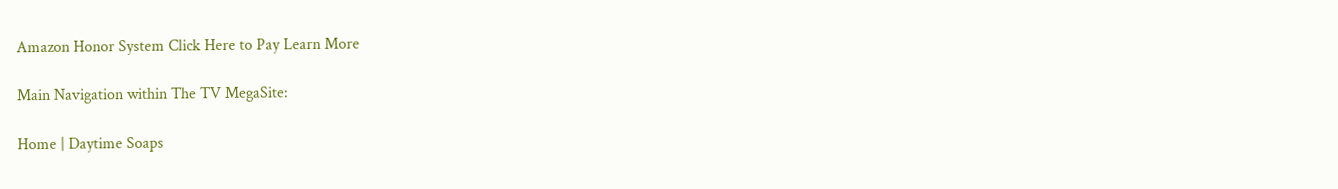Amazon Honor System Click Here to Pay Learn More

Main Navigation within The TV MegaSite:

Home | Daytime Soaps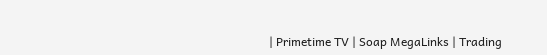| Primetime TV | Soap MegaLinks | Trading